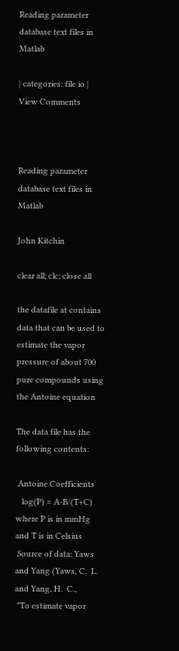Reading parameter database text files in Matlab

| categories: file io | View Comments



Reading parameter database text files in Matlab

John Kitchin

clear all; clc; close all

the datafile at contains data that can be used to estimate the vapor pressure of about 700 pure compounds using the Antoine equation

The data file has the following contents:

 Antoine Coefficients
   log(P) = A-B/(T+C) where P is in mmHg and T is in Celsius
 Source of data: Yaws and Yang (Yaws, C.  L.  and Yang, H.  C.,
 "To estimate vapor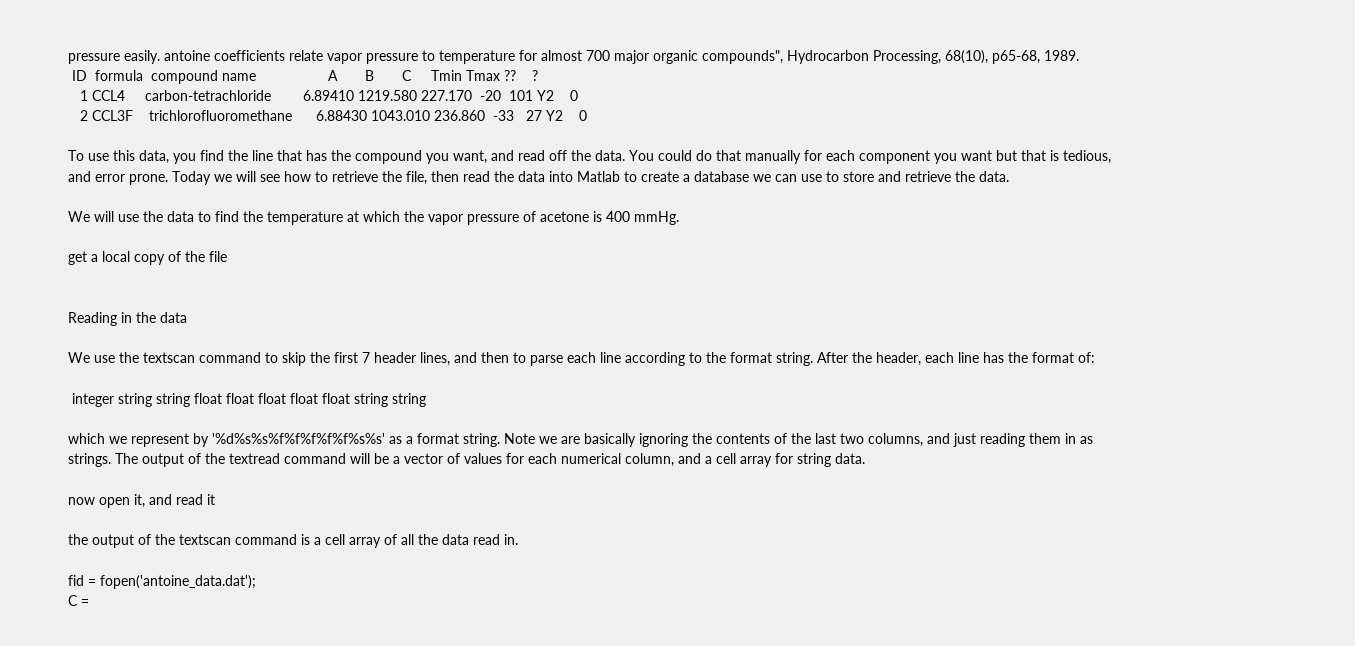pressure easily. antoine coefficients relate vapor pressure to temperature for almost 700 major organic compounds", Hydrocarbon Processing, 68(10), p65-68, 1989.
 ID  formula  compound name                  A       B       C     Tmin Tmax ??    ?
   1 CCL4     carbon-tetrachloride        6.89410 1219.580 227.170  -20  101 Y2    0
   2 CCL3F    trichlorofluoromethane      6.88430 1043.010 236.860  -33   27 Y2    0

To use this data, you find the line that has the compound you want, and read off the data. You could do that manually for each component you want but that is tedious, and error prone. Today we will see how to retrieve the file, then read the data into Matlab to create a database we can use to store and retrieve the data.

We will use the data to find the temperature at which the vapor pressure of acetone is 400 mmHg.

get a local copy of the file


Reading in the data

We use the textscan command to skip the first 7 header lines, and then to parse each line according to the format string. After the header, each line has the format of:

 integer string string float float float float float string string

which we represent by '%d%s%s%f%f%f%f%f%s%s' as a format string. Note we are basically ignoring the contents of the last two columns, and just reading them in as strings. The output of the textread command will be a vector of values for each numerical column, and a cell array for string data.

now open it, and read it

the output of the textscan command is a cell array of all the data read in.

fid = fopen('antoine_data.dat');
C =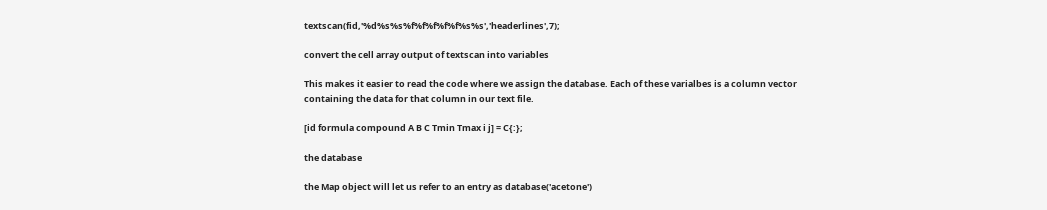textscan(fid,'%d%s%s%f%f%f%f%f%s%s','headerlines',7);

convert the cell array output of textscan into variables

This makes it easier to read the code where we assign the database. Each of these varialbes is a column vector containing the data for that column in our text file.

[id formula compound A B C Tmin Tmax i j] = C{:};

the database

the Map object will let us refer to an entry as database('acetone')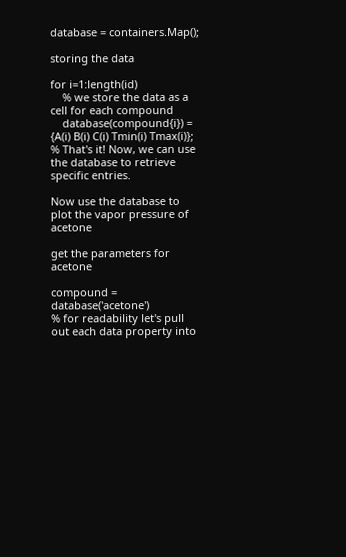database = containers.Map();

storing the data

for i=1:length(id)
    % we store the data as a cell for each compound
    database(compound{i}) = {A(i) B(i) C(i) Tmin(i) Tmax(i)};
% That's it! Now, we can use the database to retrieve specific entries.

Now use the database to plot the vapor pressure of acetone

get the parameters for acetone

compound = database('acetone')
% for readability let's pull out each data property into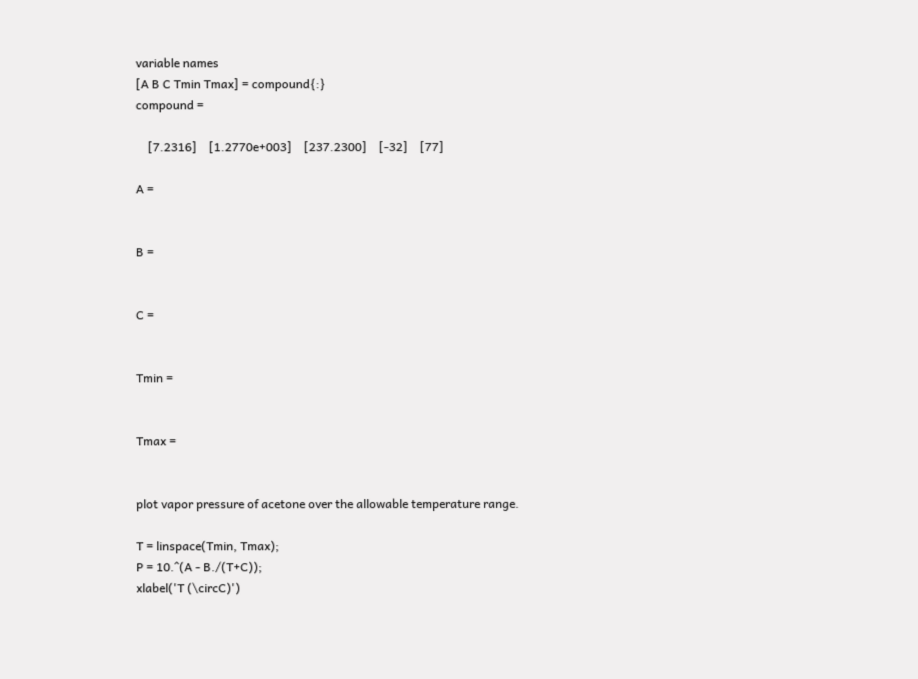variable names
[A B C Tmin Tmax] = compound{:}
compound =

    [7.2316]    [1.2770e+003]    [237.2300]    [-32]    [77]

A =


B =


C =


Tmin =


Tmax =


plot vapor pressure of acetone over the allowable temperature range.

T = linspace(Tmin, Tmax);
P = 10.^(A - B./(T+C));
xlabel('T (\circC)')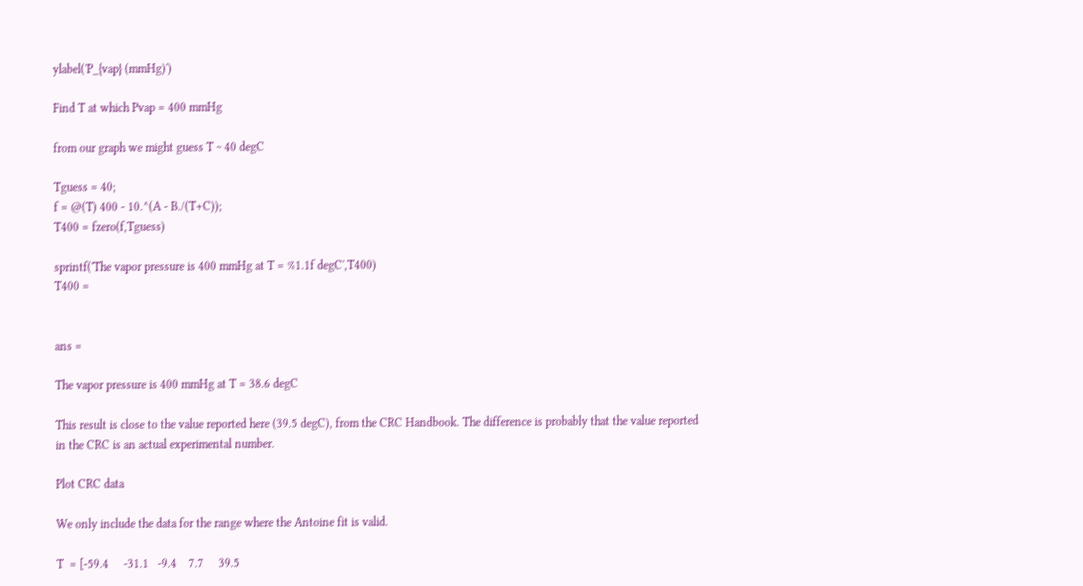ylabel('P_{vap} (mmHg)')

Find T at which Pvap = 400 mmHg

from our graph we might guess T ~ 40 degC

Tguess = 40;
f = @(T) 400 - 10.^(A - B./(T+C));
T400 = fzero(f,Tguess)

sprintf('The vapor pressure is 400 mmHg at T = %1.1f degC',T400)
T400 =


ans =

The vapor pressure is 400 mmHg at T = 38.6 degC

This result is close to the value reported here (39.5 degC), from the CRC Handbook. The difference is probably that the value reported in the CRC is an actual experimental number.

Plot CRC data

We only include the data for the range where the Antoine fit is valid.

T  = [-59.4     -31.1   -9.4    7.7     39.5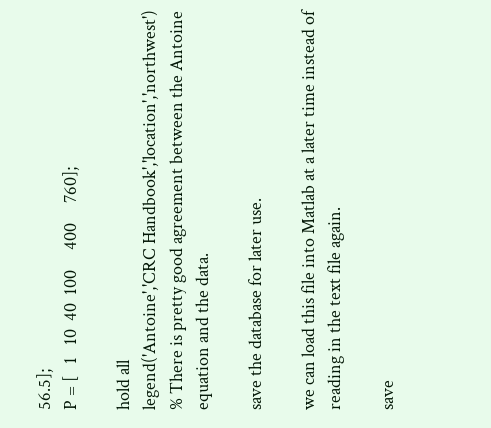56.5];
P = [   1   10  40  100     400     760];

hold all
legend('Antoine','CRC Handbook','location','northwest')
% There is pretty good agreement between the Antoine equation and the data.

save the database for later use.

we can load this file into Matlab at a later time instead of reading in the text file again.

save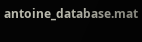antoine_database.mat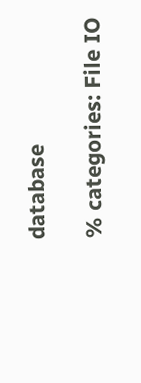database

% categories: File IO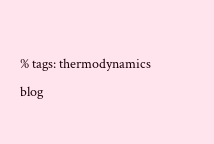% tags: thermodynamics
blog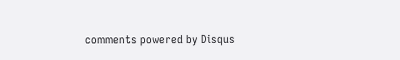comments powered by Disqus